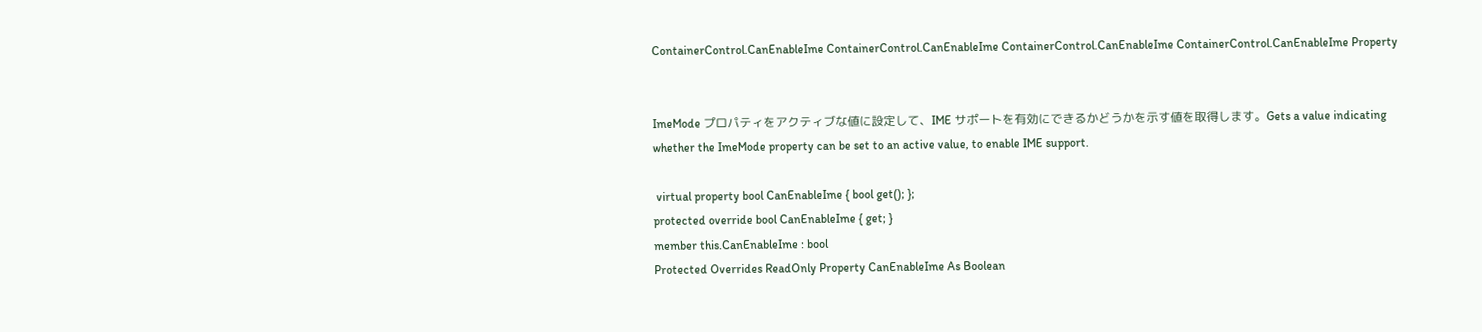ContainerControl.CanEnableIme ContainerControl.CanEnableIme ContainerControl.CanEnableIme ContainerControl.CanEnableIme Property


ImeMode プロパティをアクティブな値に設定して、IME サポートを有効にできるかどうかを示す値を取得します。Gets a value indicating whether the ImeMode property can be set to an active value, to enable IME support.

 virtual property bool CanEnableIme { bool get(); };
protected override bool CanEnableIme { get; }
member this.CanEnableIme : bool
Protected Overrides ReadOnly Property CanEnableIme As Boolean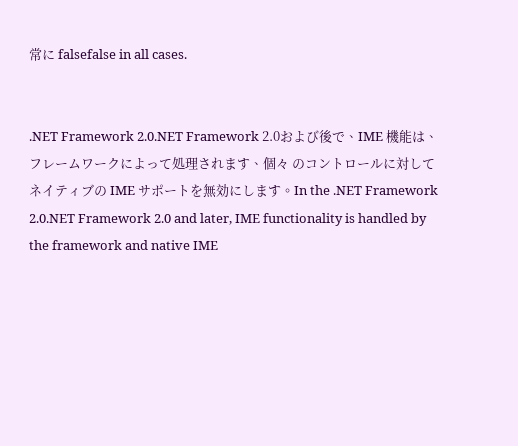常に falsefalse in all cases.


.NET Framework 2.0.NET Framework 2.0および後で、IME 機能は、フレームワークによって処理されます、個々 のコントロールに対してネイティブの IME サポートを無効にします。In the .NET Framework 2.0.NET Framework 2.0 and later, IME functionality is handled by the framework and native IME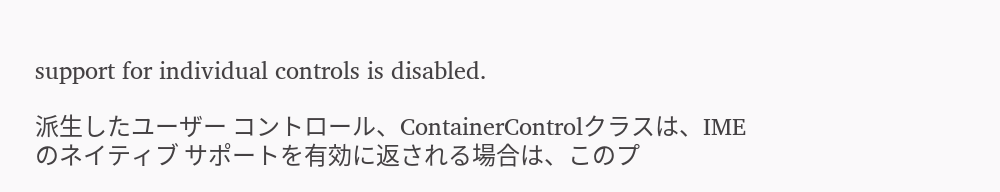support for individual controls is disabled.

派生したユーザー コントロール、ContainerControlクラスは、IME のネイティブ サポートを有効に返される場合は、このプ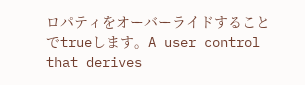ロパティをオーバーライドすることでtrueします。A user control that derives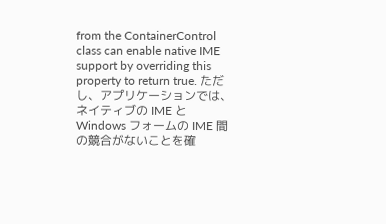from the ContainerControl class can enable native IME support by overriding this property to return true. ただし、アプリケーションでは、ネイティブの IME と Windows フォームの IME 間の競合がないことを確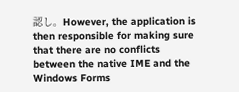認し。However, the application is then responsible for making sure that there are no conflicts between the native IME and the Windows Forms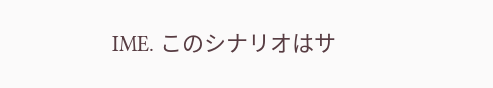IME. このシナリオはサ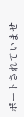ポートされていませ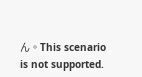ん。This scenario is not supported.